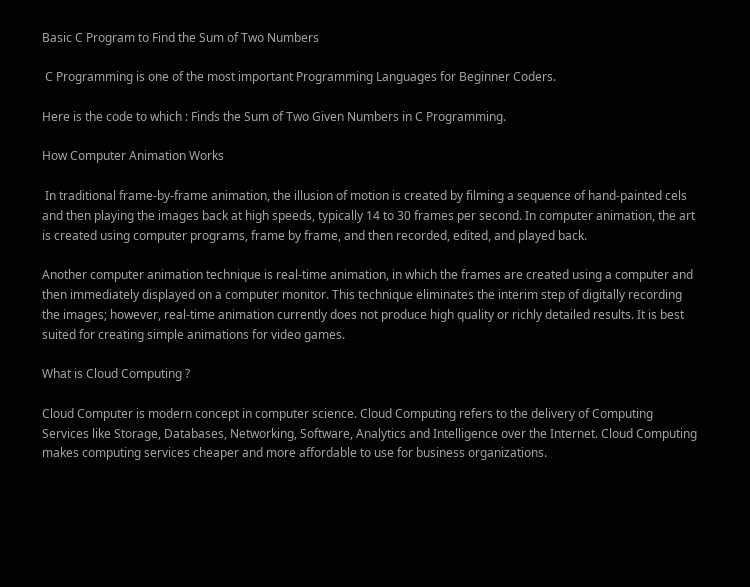Basic C Program to Find the Sum of Two Numbers

 C Programming is one of the most important Programming Languages for Beginner Coders.

Here is the code to which : Finds the Sum of Two Given Numbers in C Programming.

How Computer Animation Works

 In traditional frame-by-frame animation, the illusion of motion is created by filming a sequence of hand-painted cels and then playing the images back at high speeds, typically 14 to 30 frames per second. In computer animation, the art is created using computer programs, frame by frame, and then recorded, edited, and played back.

Another computer animation technique is real-time animation, in which the frames are created using a computer and then immediately displayed on a computer monitor. This technique eliminates the interim step of digitally recording the images; however, real-time animation currently does not produce high quality or richly detailed results. It is best suited for creating simple animations for video games.

What is Cloud Computing ?

Cloud Computer is modern concept in computer science. Cloud Computing refers to the delivery of Computing Services like Storage, Databases, Networking, Software, Analytics and Intelligence over the Internet. Cloud Computing makes computing services cheaper and more affordable to use for business organizations.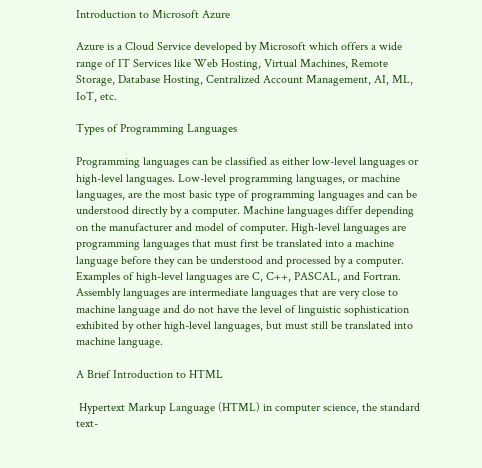Introduction to Microsoft Azure

Azure is a Cloud Service developed by Microsoft which offers a wide range of IT Services like Web Hosting, Virtual Machines, Remote Storage, Database Hosting, Centralized Account Management, AI, ML, IoT, etc.

Types of Programming Languages

Programming languages can be classified as either low-level languages or high-level languages. Low-level programming languages, or machine languages, are the most basic type of programming languages and can be understood directly by a computer. Machine languages differ depending on the manufacturer and model of computer. High-level languages are programming languages that must first be translated into a machine language before they can be understood and processed by a computer. Examples of high-level languages are C, C++, PASCAL, and Fortran. Assembly languages are intermediate languages that are very close to machine language and do not have the level of linguistic sophistication exhibited by other high-level languages, but must still be translated into machine language.

A Brief Introduction to HTML

 Hypertext Markup Language (HTML) in computer science, the standard text-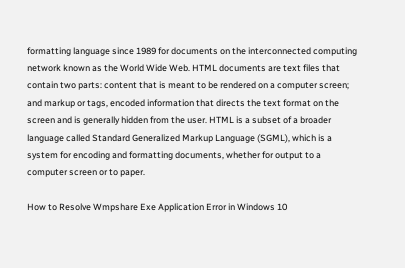formatting language since 1989 for documents on the interconnected computing network known as the World Wide Web. HTML documents are text files that contain two parts: content that is meant to be rendered on a computer screen; and markup or tags, encoded information that directs the text format on the screen and is generally hidden from the user. HTML is a subset of a broader language called Standard Generalized Markup Language (SGML), which is a system for encoding and formatting documents, whether for output to a computer screen or to paper.

How to Resolve Wmpshare Exe Application Error in Windows 10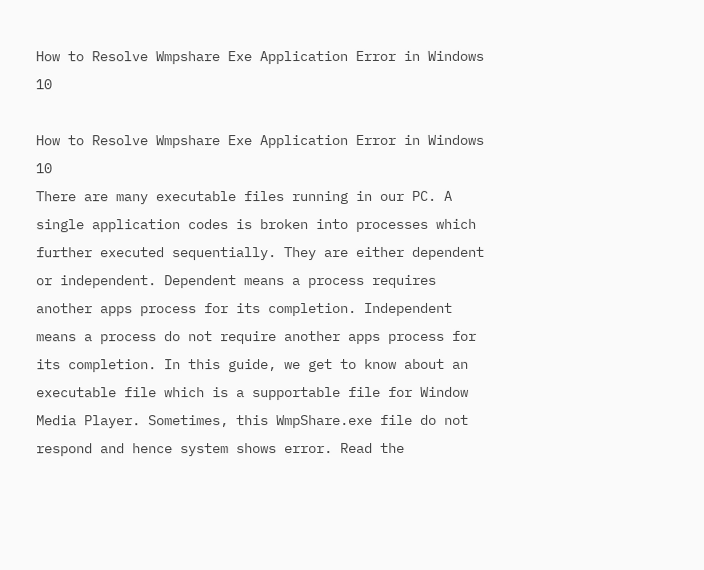How to Resolve Wmpshare Exe Application Error in Windows 10

How to Resolve Wmpshare Exe Application Error in Windows 10
There are many executable files running in our PC. A single application codes is broken into processes which further executed sequentially. They are either dependent or independent. Dependent means a process requires another apps process for its completion. Independent means a process do not require another apps process for its completion. In this guide, we get to know about an executable file which is a supportable file for Window Media Player. Sometimes, this WmpShare.exe file do not respond and hence system shows error. Read the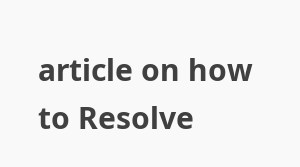article on how to Resolve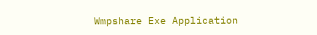Wmpshare Exe Application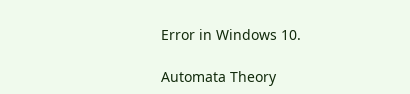Error in Windows 10.

Automata Theory